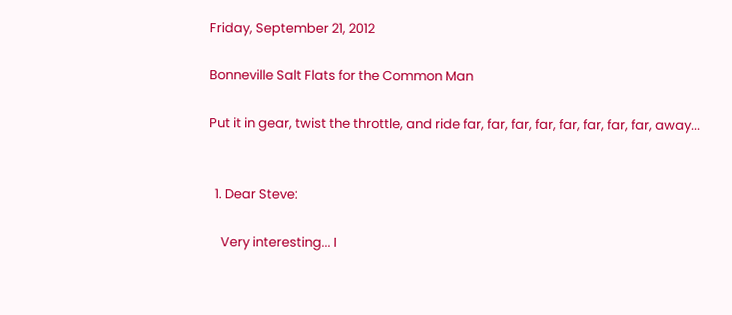Friday, September 21, 2012

Bonneville Salt Flats for the Common Man

Put it in gear, twist the throttle, and ride far, far, far, far, far, far, far, far, away...


  1. Dear Steve:

    Very interesting... I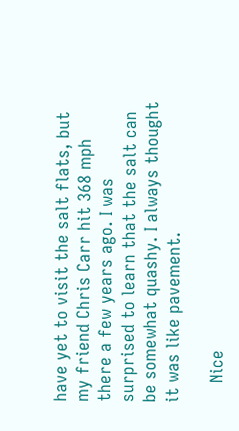have yet to visit the salt flats, but my friend Chris Carr hit 368 mph there a few years ago. I was surprised to learn that the salt can be somewhat quashy. I always thought it was like pavement.

    Nice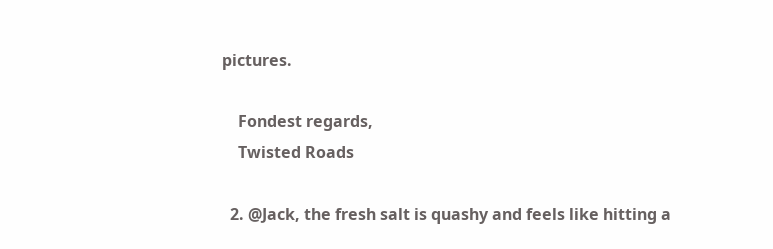pictures.

    Fondest regards,
    Twisted Roads

  2. @Jack, the fresh salt is quashy and feels like hitting a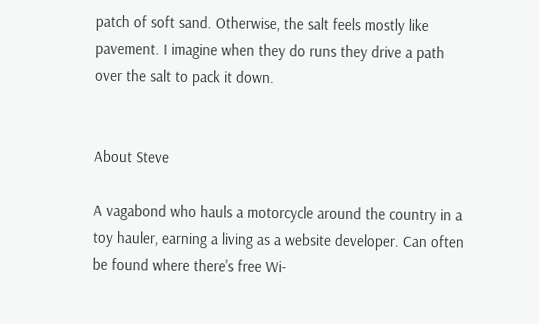patch of soft sand. Otherwise, the salt feels mostly like pavement. I imagine when they do runs they drive a path over the salt to pack it down.


About Steve

A vagabond who hauls a motorcycle around the country in a toy hauler, earning a living as a website developer. Can often be found where there's free Wi-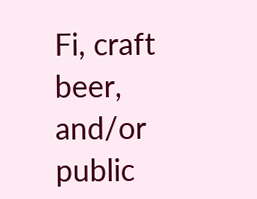Fi, craft beer, and/or public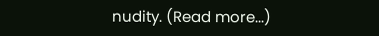nudity. (Read more...)